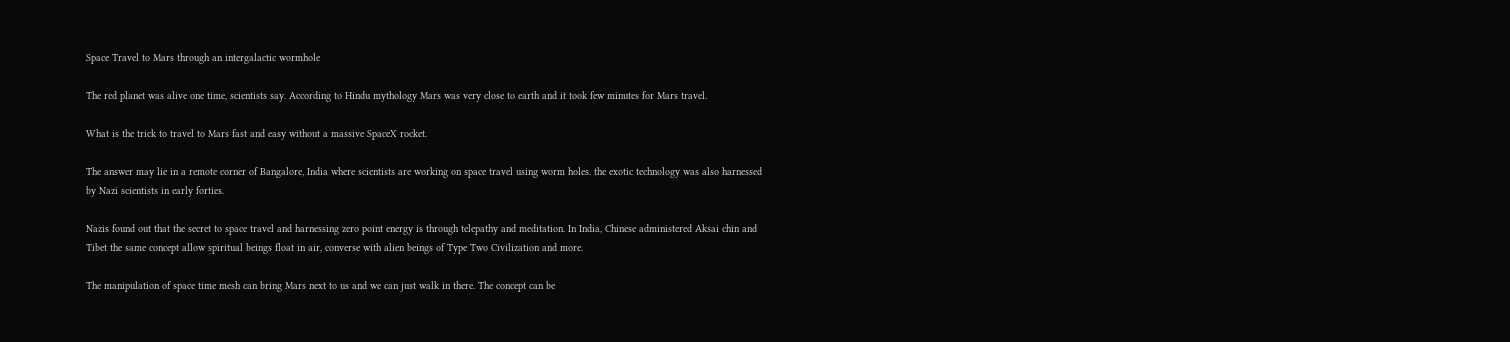Space Travel to Mars through an intergalactic wormhole

The red planet was alive one time, scientists say. According to Hindu mythology Mars was very close to earth and it took few minutes for Mars travel.

What is the trick to travel to Mars fast and easy without a massive SpaceX rocket.

The answer may lie in a remote corner of Bangalore, India where scientists are working on space travel using worm holes. the exotic technology was also harnessed by Nazi scientists in early forties.

Nazis found out that the secret to space travel and harnessing zero point energy is through telepathy and meditation. In India, Chinese administered Aksai chin and Tibet the same concept allow spiritual beings float in air, converse with alien beings of Type Two Civilization and more.

The manipulation of space time mesh can bring Mars next to us and we can just walk in there. The concept can be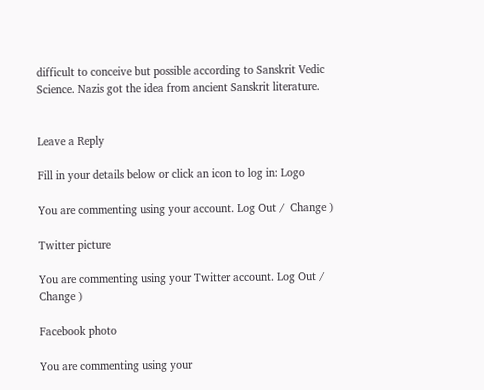difficult to conceive but possible according to Sanskrit Vedic Science. Nazis got the idea from ancient Sanskrit literature.


Leave a Reply

Fill in your details below or click an icon to log in: Logo

You are commenting using your account. Log Out /  Change )

Twitter picture

You are commenting using your Twitter account. Log Out /  Change )

Facebook photo

You are commenting using your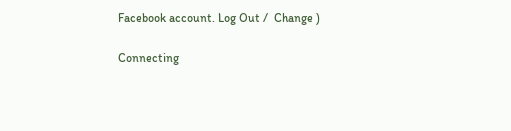Facebook account. Log Out /  Change )

Connecting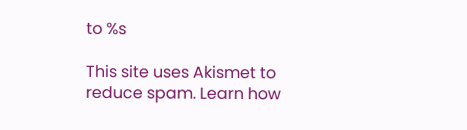to %s

This site uses Akismet to reduce spam. Learn how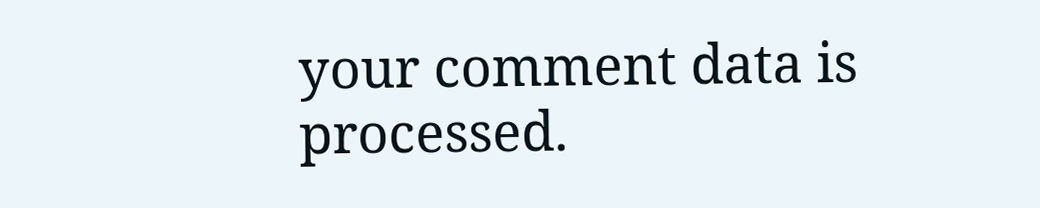your comment data is processed.